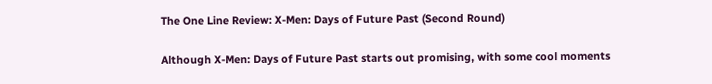The One Line Review: X-Men: Days of Future Past (Second Round)

Although X-Men: Days of Future Past starts out promising, with some cool moments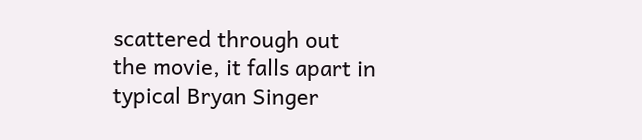scattered through out the movie, it falls apart in typical Bryan Singer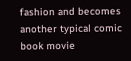fashion and becomes another typical comic book movie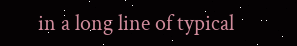in a long line of typical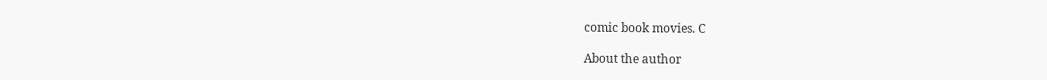comic book movies. C

About the author